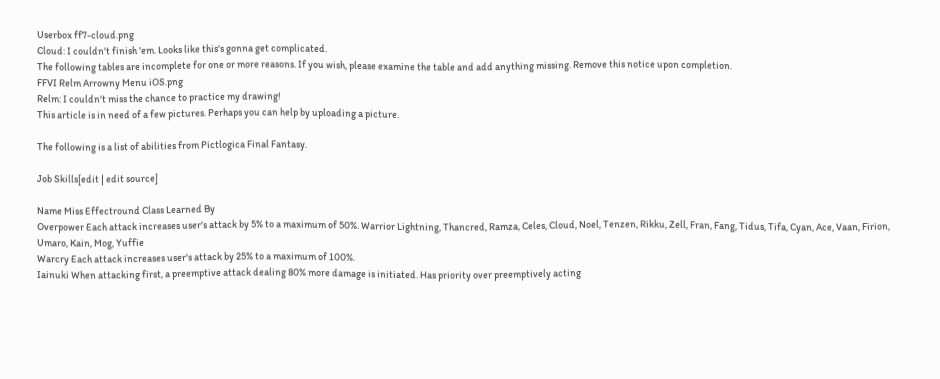Userbox ff7-cloud.png
Cloud: I couldn't finish 'em. Looks like this's gonna get complicated.
The following tables are incomplete for one or more reasons. If you wish, please examine the table and add anything missing. Remove this notice upon completion.
FFVI Relm Arrowny Menu iOS.png
Relm: I couldn't miss the chance to practice my drawing!
This article is in need of a few pictures. Perhaps you can help by uploading a picture.

The following is a list of abilities from Pictlogica Final Fantasy.

Job Skills[edit | edit source]

Name Miss Effectround Class Learned By
Overpower Each attack increases user's attack by 5% to a maximum of 50%. Warrior Lightning, Thancred, Ramza, Celes, Cloud, Noel, Tenzen, Rikku, Zell, Fran, Fang, Tidus, Tifa, Cyan, Ace, Vaan, Firion, Umaro, Kain, Mog, Yuffie
Warcry Each attack increases user's attack by 25% to a maximum of 100%.
Iainuki When attacking first, a preemptive attack dealing 80% more damage is initiated. Has priority over preemptively acting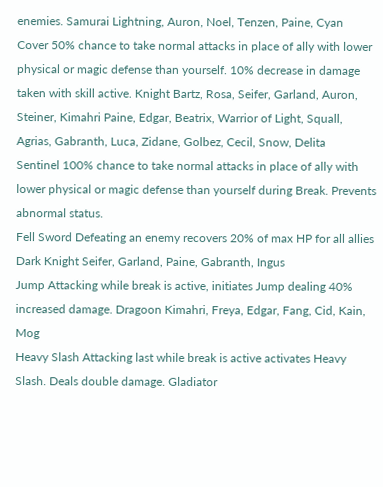enemies. Samurai Lightning, Auron, Noel, Tenzen, Paine, Cyan
Cover 50% chance to take normal attacks in place of ally with lower physical or magic defense than yourself. 10% decrease in damage taken with skill active. Knight Bartz, Rosa, Seifer, Garland, Auron, Steiner, Kimahri Paine, Edgar, Beatrix, Warrior of Light, Squall, Agrias, Gabranth, Luca, Zidane, Golbez, Cecil, Snow, Delita
Sentinel 100% chance to take normal attacks in place of ally with lower physical or magic defense than yourself during Break. Prevents abnormal status.
Fell Sword Defeating an enemy recovers 20% of max HP for all allies Dark Knight Seifer, Garland, Paine, Gabranth, Ingus
Jump Attacking while break is active, initiates Jump dealing 40% increased damage. Dragoon Kimahri, Freya, Edgar, Fang, Cid, Kain, Mog
Heavy Slash Attacking last while break is active activates Heavy Slash. Deals double damage. Gladiator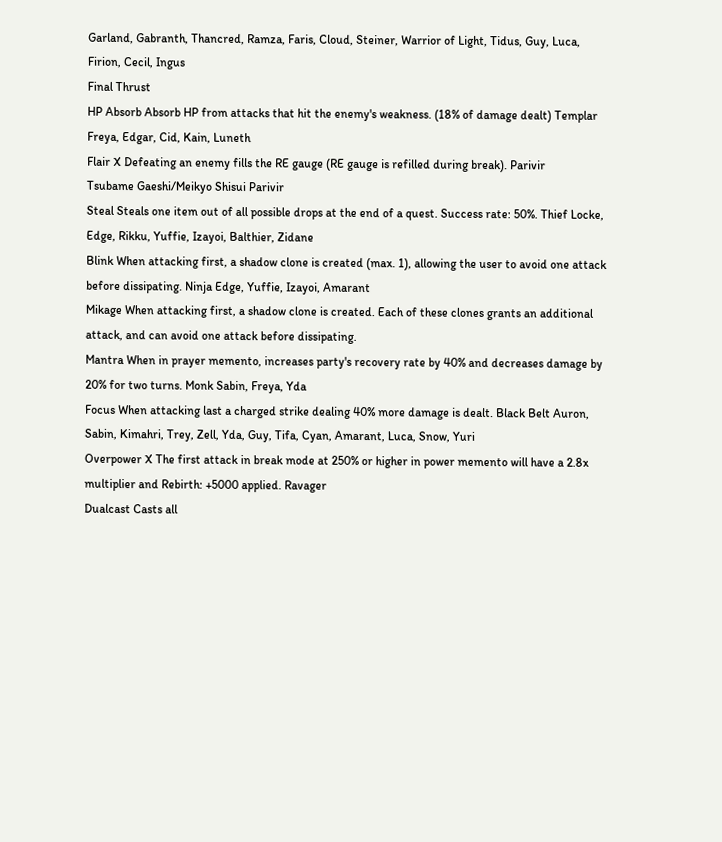Garland, Gabranth, Thancred, Ramza, Faris, Cloud, Steiner, Warrior of Light, Tidus, Guy, Luca, Firion, Cecil, Ingus
Final Thrust
HP Absorb Absorb HP from attacks that hit the enemy's weakness. (18% of damage dealt) Templar Freya, Edgar, Cid, Kain, Luneth
Flair X Defeating an enemy fills the RE gauge (RE gauge is refilled during break). Parivir
Tsubame Gaeshi/Meikyo Shisui Parivir
Steal Steals one item out of all possible drops at the end of a quest. Success rate: 50%. Thief Locke, Edge, Rikku, Yuffie, Izayoi, Balthier, Zidane
Blink When attacking first, a shadow clone is created (max. 1), allowing the user to avoid one attack before dissipating. Ninja Edge, Yuffie, Izayoi, Amarant
Mikage When attacking first, a shadow clone is created. Each of these clones grants an additional attack, and can avoid one attack before dissipating.
Mantra When in prayer memento, increases party's recovery rate by 40% and decreases damage by 20% for two turns. Monk Sabin, Freya, Yda
Focus When attacking last a charged strike dealing 40% more damage is dealt. Black Belt Auron, Sabin, Kimahri, Trey, Zell, Yda, Guy, Tifa, Cyan, Amarant, Luca, Snow, Yuri
Overpower X The first attack in break mode at 250% or higher in power memento will have a 2.8x multiplier and Rebirth: +5000 applied. Ravager
Dualcast Casts all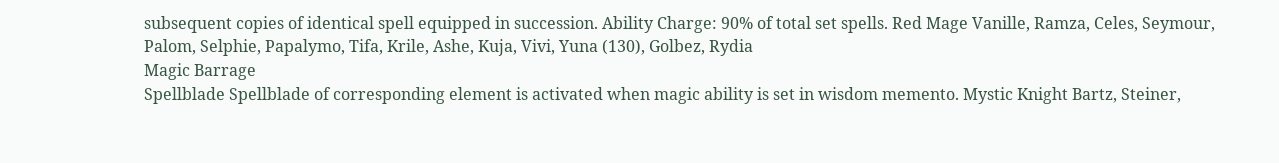subsequent copies of identical spell equipped in succession. Ability Charge: 90% of total set spells. Red Mage Vanille, Ramza, Celes, Seymour, Palom, Selphie, Papalymo, Tifa, Krile, Ashe, Kuja, Vivi, Yuna (130), Golbez, Rydia
Magic Barrage
Spellblade Spellblade of corresponding element is activated when magic ability is set in wisdom memento. Mystic Knight Bartz, Steiner,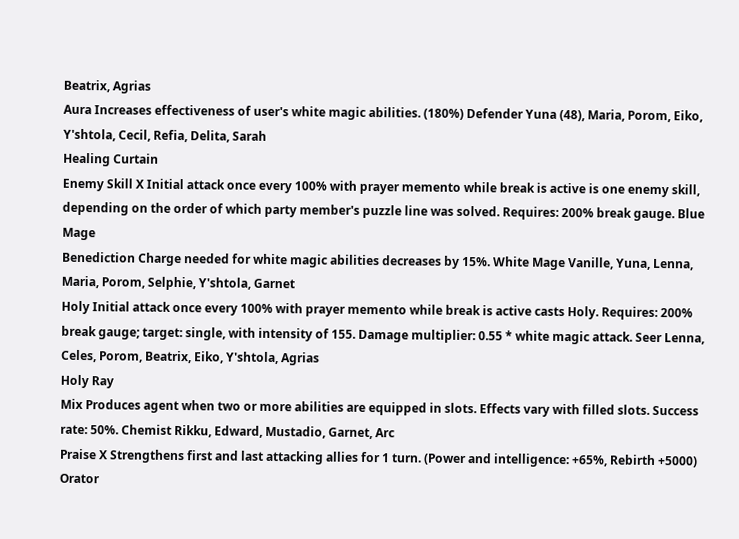Beatrix, Agrias
Aura Increases effectiveness of user's white magic abilities. (180%) Defender Yuna (48), Maria, Porom, Eiko, Y'shtola, Cecil, Refia, Delita, Sarah
Healing Curtain
Enemy Skill X Initial attack once every 100% with prayer memento while break is active is one enemy skill, depending on the order of which party member's puzzle line was solved. Requires: 200% break gauge. Blue Mage
Benediction Charge needed for white magic abilities decreases by 15%. White Mage Vanille, Yuna, Lenna, Maria, Porom, Selphie, Y'shtola, Garnet
Holy Initial attack once every 100% with prayer memento while break is active casts Holy. Requires: 200% break gauge; target: single, with intensity of 155. Damage multiplier: 0.55 * white magic attack. Seer Lenna, Celes, Porom, Beatrix, Eiko, Y'shtola, Agrias
Holy Ray
Mix Produces agent when two or more abilities are equipped in slots. Effects vary with filled slots. Success rate: 50%. Chemist Rikku, Edward, Mustadio, Garnet, Arc
Praise X Strengthens first and last attacking allies for 1 turn. (Power and intelligence: +65%, Rebirth +5000) Orator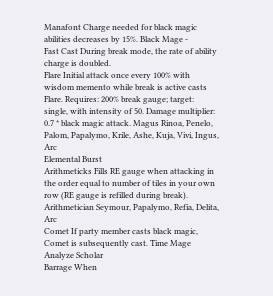Manafont Charge needed for black magic abilities decreases by 15%. Black Mage -
Fast Cast During break mode, the rate of ability charge is doubled.
Flare Initial attack once every 100% with wisdom memento while break is active casts Flare. Requires: 200% break gauge; target: single, with intensity of 50. Damage multiplier: 0.7 * black magic attack. Magus Rinoa, Penelo, Palom, Papalymo, Krile, Ashe, Kuja, Vivi, Ingus, Arc
Elemental Burst
Arithmeticks Fills RE gauge when attacking in the order equal to number of tiles in your own row (RE gauge is refilled during break). Arithmetician Seymour, Papalymo, Refia, Delita, Arc
Comet If party member casts black magic, Comet is subsequently cast. Time Mage
Analyze Scholar
Barrage When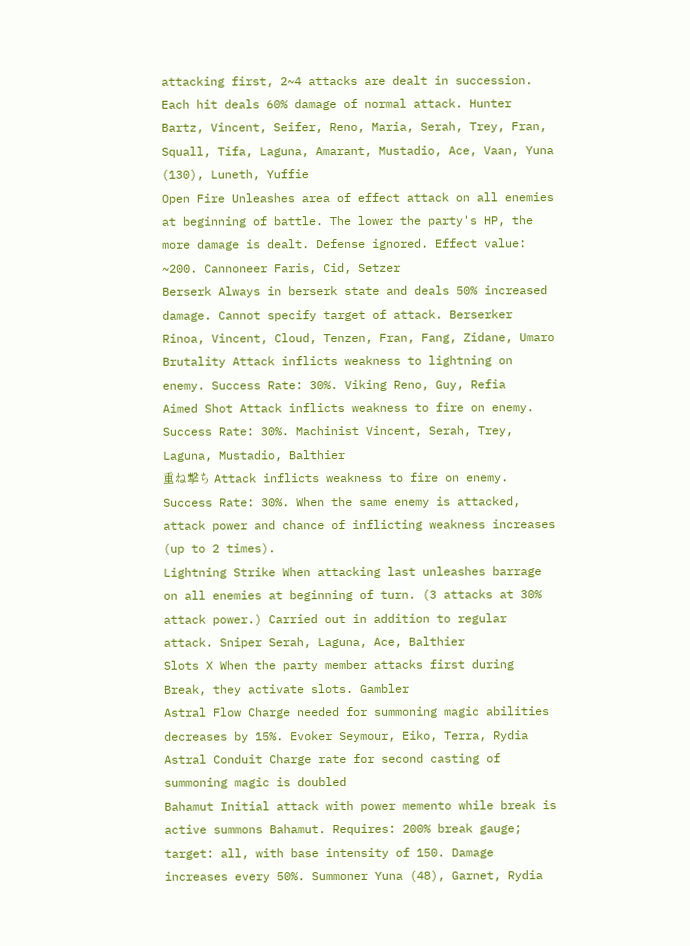attacking first, 2~4 attacks are dealt in succession. Each hit deals 60% damage of normal attack. Hunter Bartz, Vincent, Seifer, Reno, Maria, Serah, Trey, Fran, Squall, Tifa, Laguna, Amarant, Mustadio, Ace, Vaan, Yuna (130), Luneth, Yuffie
Open Fire Unleashes area of effect attack on all enemies at beginning of battle. The lower the party's HP, the more damage is dealt. Defense ignored. Effect value: ~200. Cannoneer Faris, Cid, Setzer
Berserk Always in berserk state and deals 50% increased damage. Cannot specify target of attack. Berserker Rinoa, Vincent, Cloud, Tenzen, Fran, Fang, Zidane, Umaro
Brutality Attack inflicts weakness to lightning on enemy. Success Rate: 30%. Viking Reno, Guy, Refia
Aimed Shot Attack inflicts weakness to fire on enemy. Success Rate: 30%. Machinist Vincent, Serah, Trey, Laguna, Mustadio, Balthier
重ね撃ち Attack inflicts weakness to fire on enemy. Success Rate: 30%. When the same enemy is attacked, attack power and chance of inflicting weakness increases (up to 2 times).
Lightning Strike When attacking last unleashes barrage on all enemies at beginning of turn. (3 attacks at 30% attack power.) Carried out in addition to regular attack. Sniper Serah, Laguna, Ace, Balthier
Slots X When the party member attacks first during Break, they activate slots. Gambler
Astral Flow Charge needed for summoning magic abilities decreases by 15%. Evoker Seymour, Eiko, Terra, Rydia
Astral Conduit Charge rate for second casting of summoning magic is doubled
Bahamut Initial attack with power memento while break is active summons Bahamut. Requires: 200% break gauge; target: all, with base intensity of 150. Damage increases every 50%. Summoner Yuna (48), Garnet, Rydia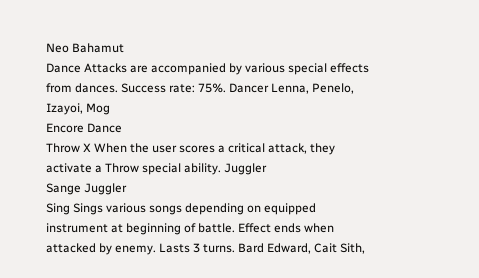Neo Bahamut
Dance Attacks are accompanied by various special effects from dances. Success rate: 75%. Dancer Lenna, Penelo, Izayoi, Mog
Encore Dance
Throw X When the user scores a critical attack, they activate a Throw special ability. Juggler
Sange Juggler
Sing Sings various songs depending on equipped instrument at beginning of battle. Effect ends when attacked by enemy. Lasts 3 turns. Bard Edward, Cait Sith,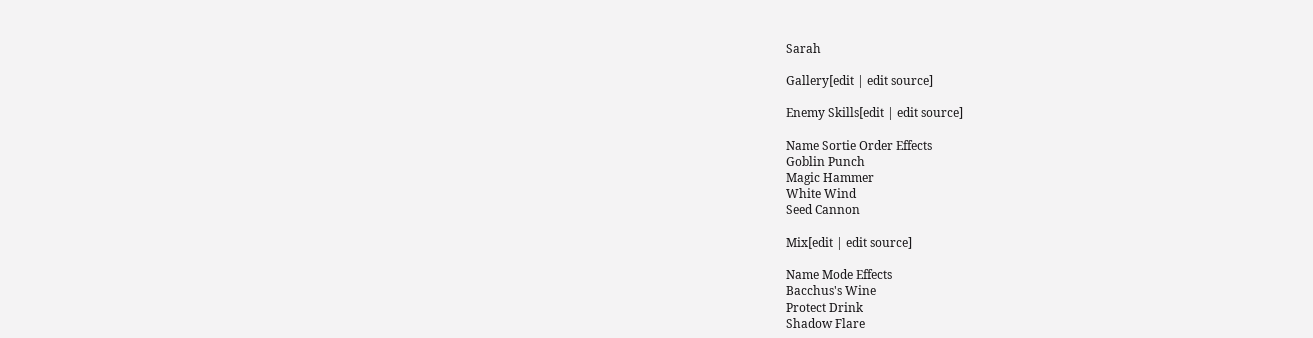Sarah

Gallery[edit | edit source]

Enemy Skills[edit | edit source]

Name Sortie Order Effects
Goblin Punch
Magic Hammer
White Wind
Seed Cannon

Mix[edit | edit source]

Name Mode Effects
Bacchus's Wine
Protect Drink
Shadow Flare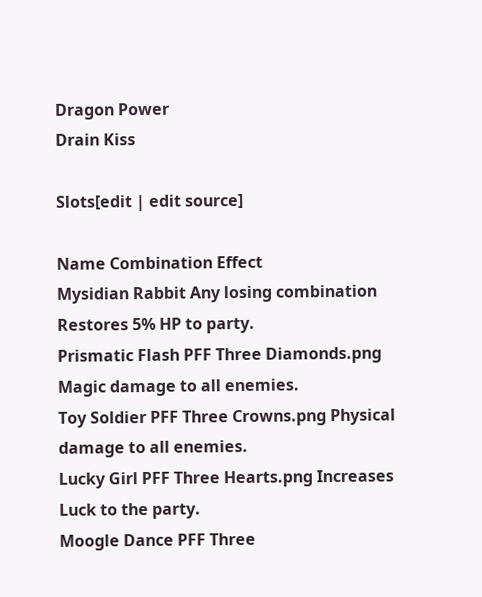Dragon Power
Drain Kiss

Slots[edit | edit source]

Name Combination Effect
Mysidian Rabbit Any losing combination Restores 5% HP to party.
Prismatic Flash PFF Three Diamonds.png Magic damage to all enemies.
Toy Soldier PFF Three Crowns.png Physical damage to all enemies.
Lucky Girl PFF Three Hearts.png Increases Luck to the party.
Moogle Dance PFF Three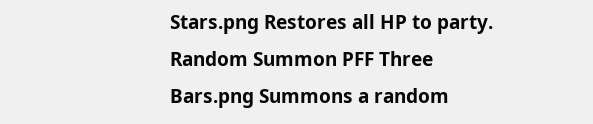Stars.png Restores all HP to party.
Random Summon PFF Three Bars.png Summons a random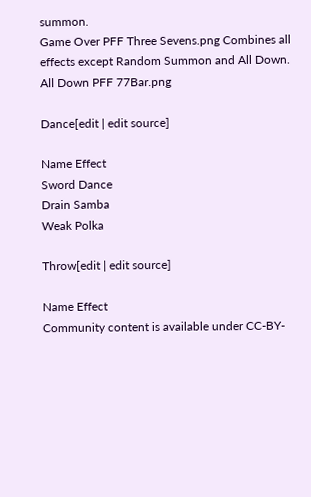summon.
Game Over PFF Three Sevens.png Combines all effects except Random Summon and All Down.
All Down PFF 77Bar.png

Dance[edit | edit source]

Name Effect
Sword Dance
Drain Samba
Weak Polka

Throw[edit | edit source]

Name Effect
Community content is available under CC-BY-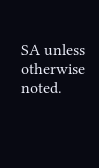SA unless otherwise noted.